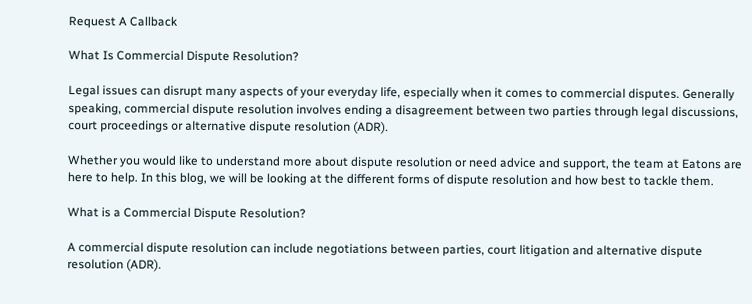Request A Callback

What Is Commercial Dispute Resolution?

Legal issues can disrupt many aspects of your everyday life, especially when it comes to commercial disputes. Generally speaking, commercial dispute resolution involves ending a disagreement between two parties through legal discussions, court proceedings or alternative dispute resolution (ADR).

Whether you would like to understand more about dispute resolution or need advice and support, the team at Eatons are here to help. In this blog, we will be looking at the different forms of dispute resolution and how best to tackle them.

What is a Commercial Dispute Resolution?

A commercial dispute resolution can include negotiations between parties, court litigation and alternative dispute resolution (ADR).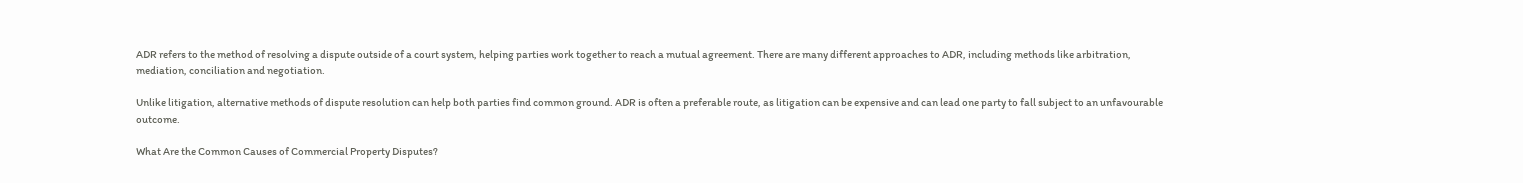ADR refers to the method of resolving a dispute outside of a court system, helping parties work together to reach a mutual agreement. There are many different approaches to ADR, including methods like arbitration, mediation, conciliation and negotiation.

Unlike litigation, alternative methods of dispute resolution can help both parties find common ground. ADR is often a preferable route, as litigation can be expensive and can lead one party to fall subject to an unfavourable outcome.

What Are the Common Causes of Commercial Property Disputes?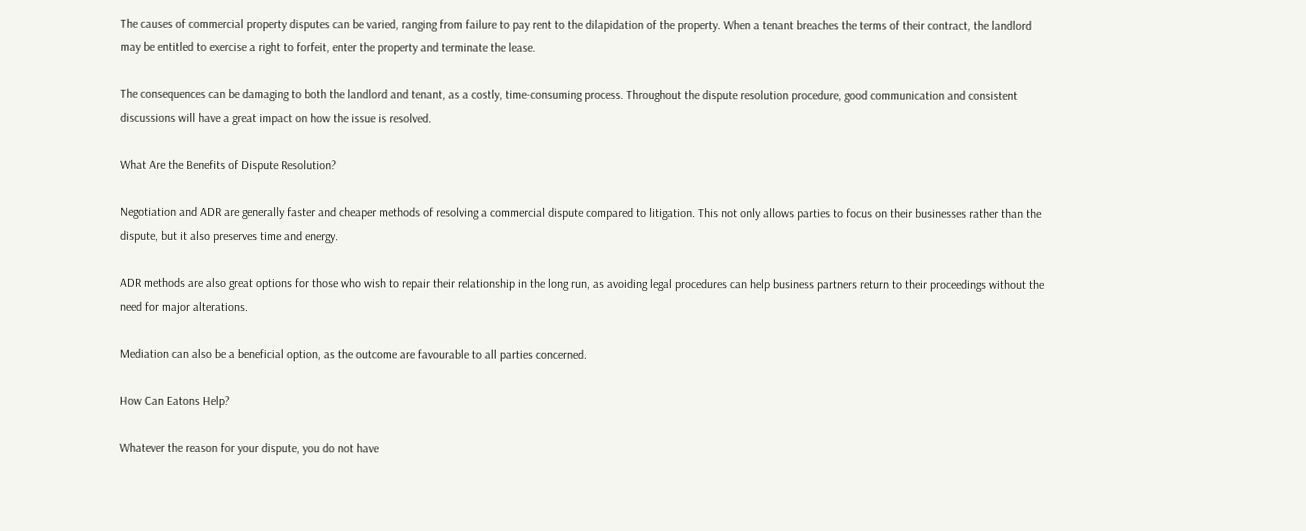The causes of commercial property disputes can be varied, ranging from failure to pay rent to the dilapidation of the property. When a tenant breaches the terms of their contract, the landlord may be entitled to exercise a right to forfeit, enter the property and terminate the lease.

The consequences can be damaging to both the landlord and tenant, as a costly, time-consuming process. Throughout the dispute resolution procedure, good communication and consistent discussions will have a great impact on how the issue is resolved.

What Are the Benefits of Dispute Resolution?

Negotiation and ADR are generally faster and cheaper methods of resolving a commercial dispute compared to litigation. This not only allows parties to focus on their businesses rather than the dispute, but it also preserves time and energy.

ADR methods are also great options for those who wish to repair their relationship in the long run, as avoiding legal procedures can help business partners return to their proceedings without the need for major alterations.

Mediation can also be a beneficial option, as the outcome are favourable to all parties concerned.

How Can Eatons Help?

Whatever the reason for your dispute, you do not have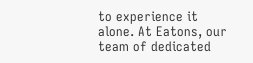to experience it alone. At Eatons, our team of dedicated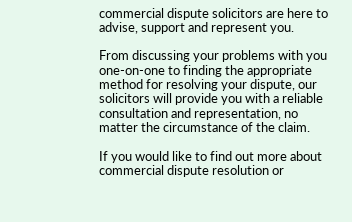commercial dispute solicitors are here to advise, support and represent you.

From discussing your problems with you one-on-one to finding the appropriate method for resolving your dispute, our solicitors will provide you with a reliable consultation and representation, no matter the circumstance of the claim.

If you would like to find out more about commercial dispute resolution or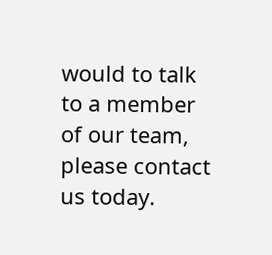would to talk to a member of our team, please contact us today.